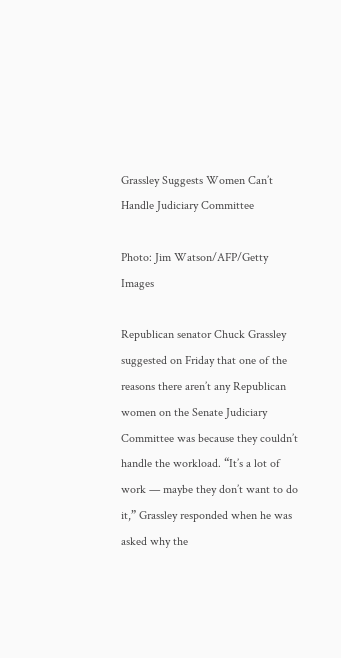Grassley Suggests Women Can’t Handle Judiciary Committee

Photo: Jim Watson/AFP/Getty Images

Republican senator Chuck Grassley suggested on Friday that one of the reasons there aren’t any Republican women on the Senate Judiciary Committee was because they couldn’t handle the workload. “It’s a lot of work — maybe they don’t want to do it,” Grassley responded when he was asked why the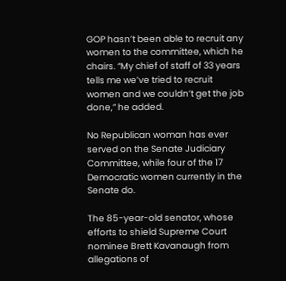GOP hasn’t been able to recruit any women to the committee, which he chairs. “My chief of staff of 33 years tells me we’ve tried to recruit women and we couldn’t get the job done,” he added.

No Republican woman has ever served on the Senate Judiciary Committee, while four of the 17 Democratic women currently in the Senate do.

The 85-year-old senator, whose efforts to shield Supreme Court nominee Brett Kavanaugh from allegations of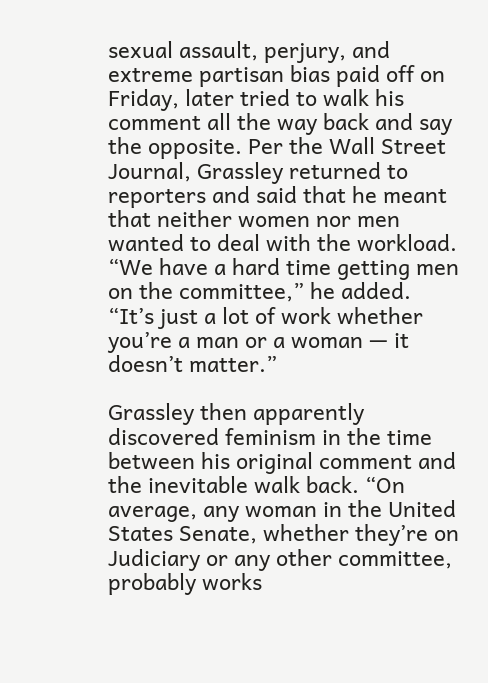sexual assault, perjury, and extreme partisan bias paid off on Friday, later tried to walk his comment all the way back and say the opposite. Per the Wall Street Journal, Grassley returned to reporters and said that he meant that neither women nor men wanted to deal with the workload. “We have a hard time getting men on the committee,” he added. “It’s just a lot of work whether you’re a man or a woman — it doesn’t matter.”

Grassley then apparently discovered feminism in the time between his original comment and the inevitable walk back. “On average, any woman in the United States Senate, whether they’re on Judiciary or any other committee, probably works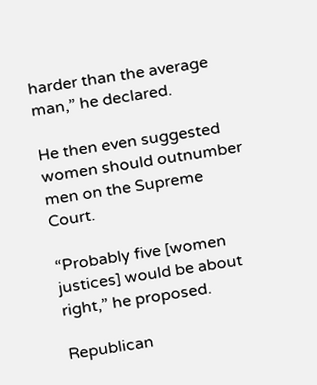harder than the average man,” he declared.

He then even suggested women should outnumber men on the Supreme Court.

“Probably five [women justices] would be about right,” he proposed.

Republican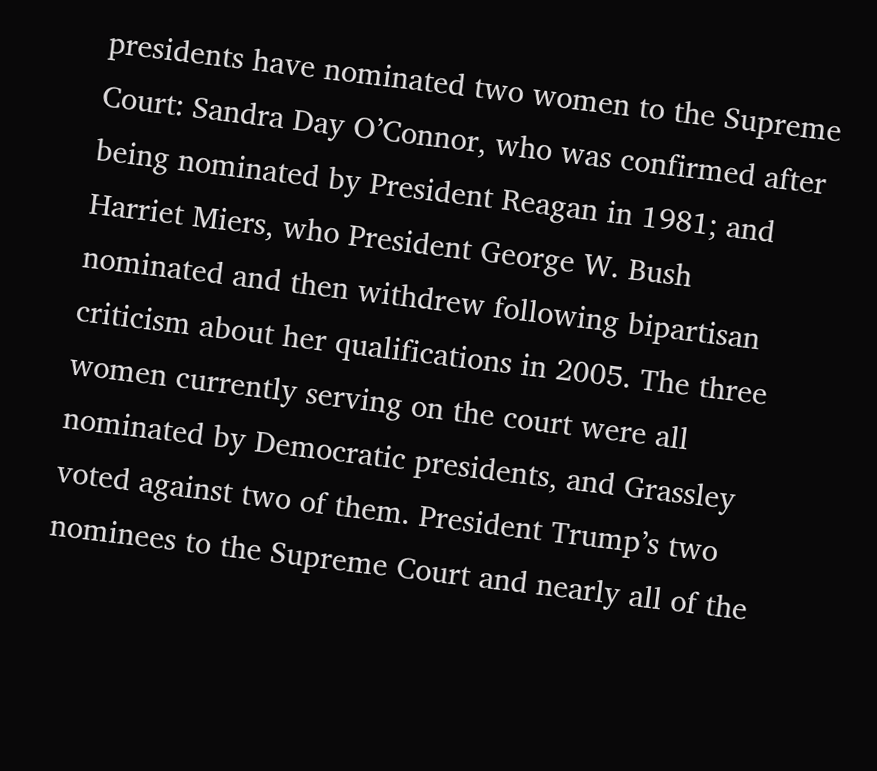presidents have nominated two women to the Supreme Court: Sandra Day O’Connor, who was confirmed after being nominated by President Reagan in 1981; and Harriet Miers, who President George W. Bush nominated and then withdrew following bipartisan criticism about her qualifications in 2005. The three women currently serving on the court were all nominated by Democratic presidents, and Grassley voted against two of them. President Trump’s two nominees to the Supreme Court and nearly all of the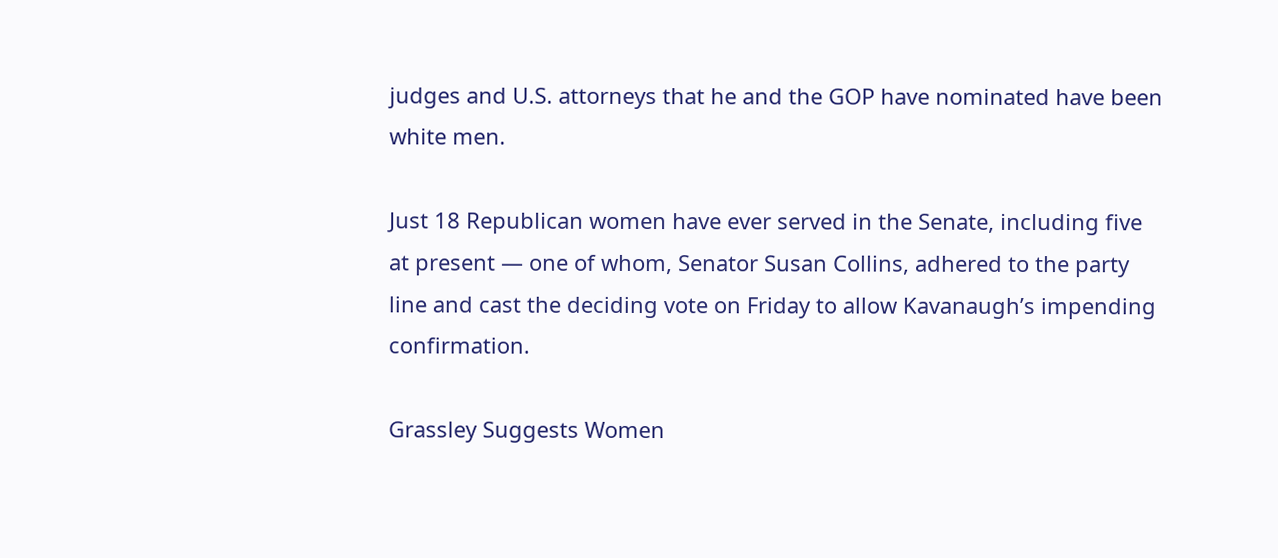judges and U.S. attorneys that he and the GOP have nominated have been white men.

Just 18 Republican women have ever served in the Senate, including five at present — one of whom, Senator Susan Collins, adhered to the party line and cast the deciding vote on Friday to allow Kavanaugh’s impending confirmation.

Grassley Suggests Women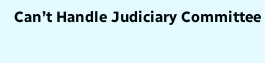Can’t Handle Judiciary Committee